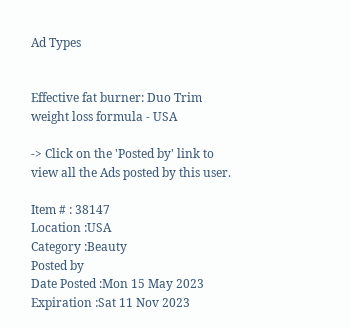Ad Types


Effective fat burner: Duo Trim weight loss formula - USA

-> Click on the 'Posted by' link to view all the Ads posted by this user.

Item # : 38147
Location :USA
Category :Beauty
Posted by
Date Posted :Mon 15 May 2023
Expiration :Sat 11 Nov 2023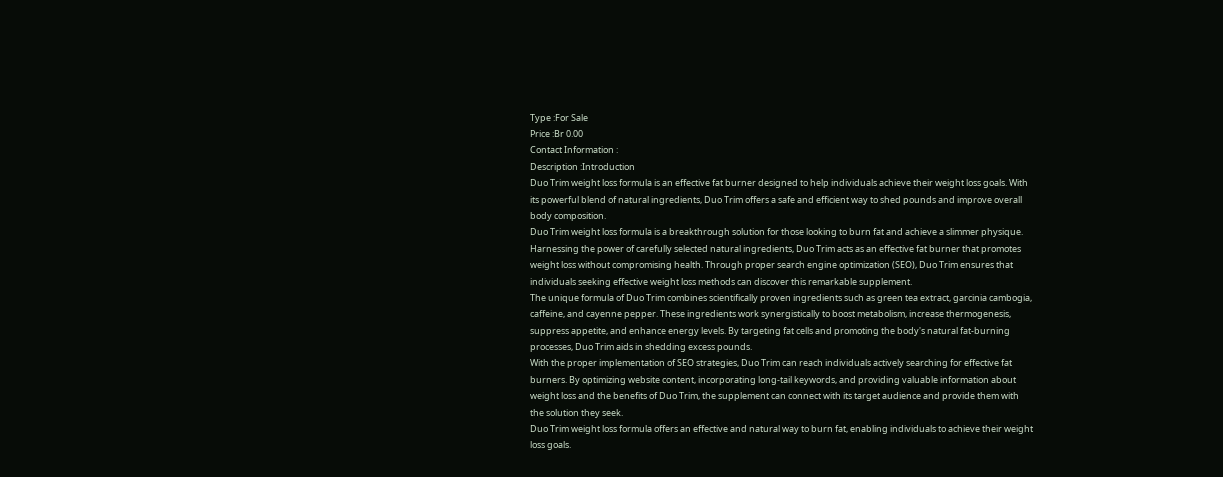Type :For Sale
Price :Br 0.00
Contact Information :
Description :Introduction
Duo Trim weight loss formula is an effective fat burner designed to help individuals achieve their weight loss goals. With its powerful blend of natural ingredients, Duo Trim offers a safe and efficient way to shed pounds and improve overall body composition.
Duo Trim weight loss formula is a breakthrough solution for those looking to burn fat and achieve a slimmer physique. Harnessing the power of carefully selected natural ingredients, Duo Trim acts as an effective fat burner that promotes weight loss without compromising health. Through proper search engine optimization (SEO), Duo Trim ensures that individuals seeking effective weight loss methods can discover this remarkable supplement.
The unique formula of Duo Trim combines scientifically proven ingredients such as green tea extract, garcinia cambogia, caffeine, and cayenne pepper. These ingredients work synergistically to boost metabolism, increase thermogenesis, suppress appetite, and enhance energy levels. By targeting fat cells and promoting the body's natural fat-burning processes, Duo Trim aids in shedding excess pounds.
With the proper implementation of SEO strategies, Duo Trim can reach individuals actively searching for effective fat burners. By optimizing website content, incorporating long-tail keywords, and providing valuable information about weight loss and the benefits of Duo Trim, the supplement can connect with its target audience and provide them with the solution they seek.
Duo Trim weight loss formula offers an effective and natural way to burn fat, enabling individuals to achieve their weight loss goals.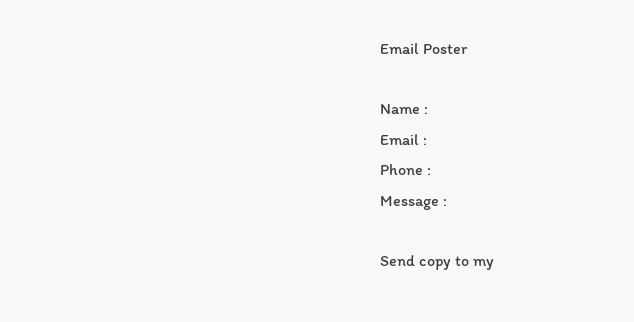Email Poster

Name :
Email :
Phone :
Message :

Send copy to my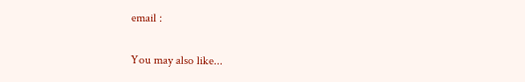email :

You may also like...